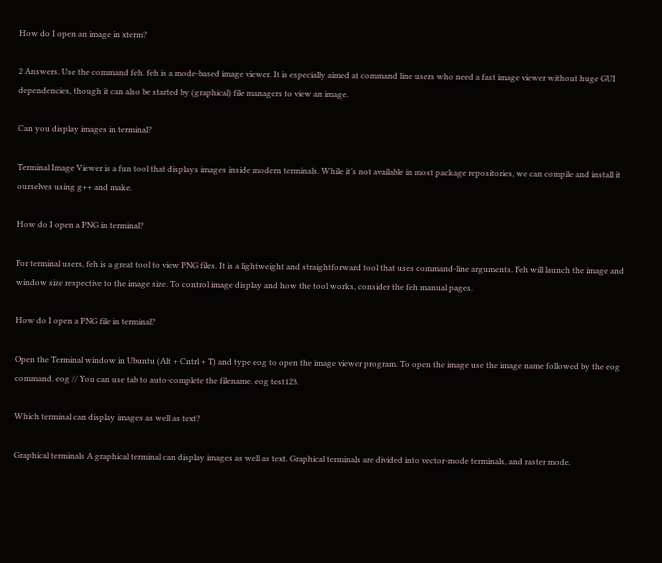How do I open an image in xterm?

2 Answers. Use the command feh. feh is a mode-based image viewer. It is especially aimed at command line users who need a fast image viewer without huge GUI dependencies, though it can also be started by (graphical) file managers to view an image.

Can you display images in terminal?

Terminal Image Viewer is a fun tool that displays images inside modern terminals. While it’s not available in most package repositories, we can compile and install it ourselves using g++ and make.

How do I open a PNG in terminal?

For terminal users, feh is a great tool to view PNG files. It is a lightweight and straightforward tool that uses command-line arguments. Feh will launch the image and window size respective to the image size. To control image display and how the tool works, consider the feh manual pages.

How do I open a PNG file in terminal?

Open the Terminal window in Ubuntu (Alt + Cntrl + T) and type eog to open the image viewer program. To open the image use the image name followed by the eog command. eog // You can use tab to auto-complete the filename. eog test123.

Which terminal can display images as well as text?

Graphical terminals A graphical terminal can display images as well as text. Graphical terminals are divided into vector-mode terminals, and raster mode.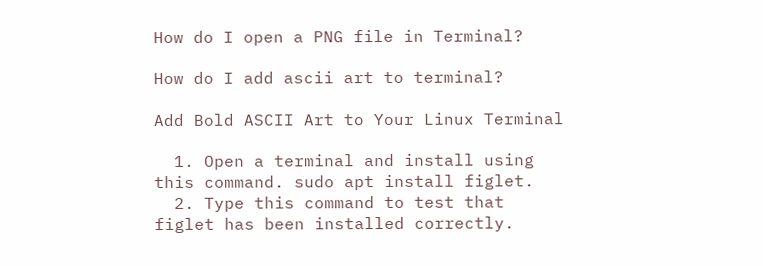How do I open a PNG file in Terminal?

How do I add ascii art to terminal?

Add Bold ASCII Art to Your Linux Terminal

  1. Open a terminal and install using this command. sudo apt install figlet.
  2. Type this command to test that figlet has been installed correctly.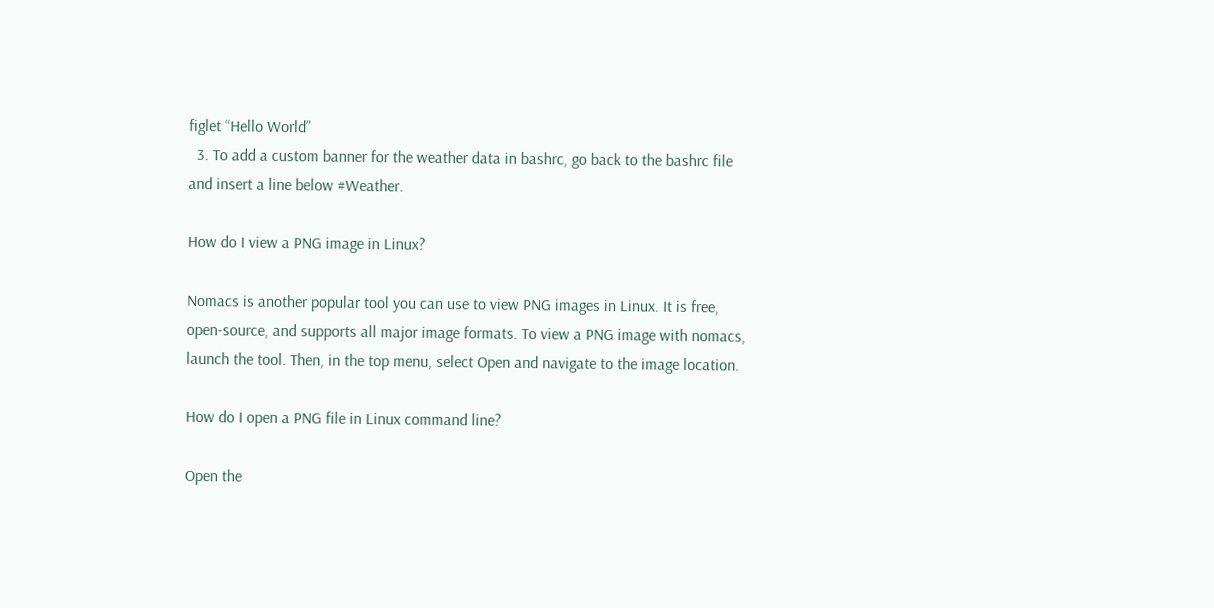figlet “Hello World”
  3. To add a custom banner for the weather data in bashrc, go back to the bashrc file and insert a line below #Weather.

How do I view a PNG image in Linux?

Nomacs is another popular tool you can use to view PNG images in Linux. It is free, open-source, and supports all major image formats. To view a PNG image with nomacs, launch the tool. Then, in the top menu, select Open and navigate to the image location.

How do I open a PNG file in Linux command line?

Open the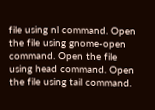file using nl command. Open the file using gnome-open command. Open the file using head command. Open the file using tail command.